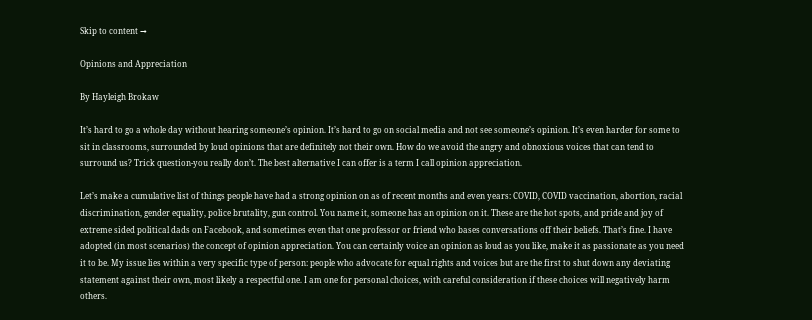Skip to content →

Opinions and Appreciation

By Hayleigh Brokaw

It’s hard to go a whole day without hearing someone’s opinion. It’s hard to go on social media and not see someone’s opinion. It’s even harder for some to sit in classrooms, surrounded by loud opinions that are definitely not their own. How do we avoid the angry and obnoxious voices that can tend to surround us? Trick question-you really don’t. The best alternative I can offer is a term I call opinion appreciation.

Let’s make a cumulative list of things people have had a strong opinion on as of recent months and even years: COVID, COVID vaccination, abortion, racial discrimination, gender equality, police brutality, gun control. You name it, someone has an opinion on it. These are the hot spots, and pride and joy of extreme sided political dads on Facebook, and sometimes even that one professor or friend who bases conversations off their beliefs. That’s fine. I have adopted (in most scenarios) the concept of opinion appreciation. You can certainly voice an opinion as loud as you like, make it as passionate as you need it to be. My issue lies within a very specific type of person: people who advocate for equal rights and voices but are the first to shut down any deviating statement against their own, most likely a respectful one. I am one for personal choices, with careful consideration if these choices will negatively harm others.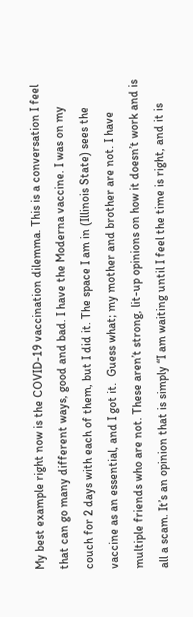My best example right now is the COVID-19 vaccination dilemma. This is a conversation I feel that can go many different ways, good and bad. I have the Moderna vaccine. I was on my couch for 2 days with each of them, but I did it. The space I am in (Illinois State) sees the vaccine as an essential, and I got it.  Guess what; my mother and brother are not. I have multiple friends who are not. These aren’t strong, lit-up opinions on how it doesn’t work and is all a scam. It’s an opinion that is simply “I am waiting until I feel the time is right, and it is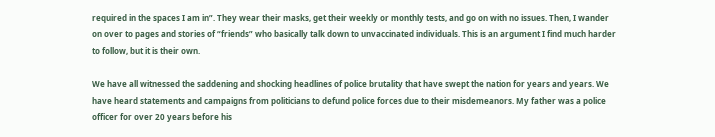required in the spaces I am in”. They wear their masks, get their weekly or monthly tests, and go on with no issues. Then, I wander on over to pages and stories of “friends” who basically talk down to unvaccinated individuals. This is an argument I find much harder to follow, but it is their own.

We have all witnessed the saddening and shocking headlines of police brutality that have swept the nation for years and years. We have heard statements and campaigns from politicians to defund police forces due to their misdemeanors. My father was a police officer for over 20 years before his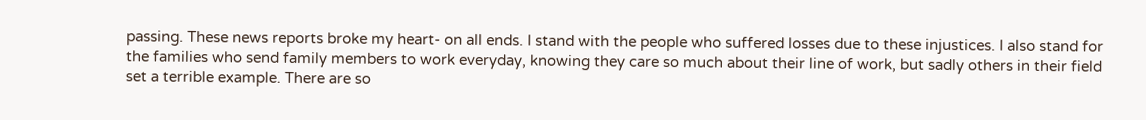passing. These news reports broke my heart- on all ends. I stand with the people who suffered losses due to these injustices. I also stand for the families who send family members to work everyday, knowing they care so much about their line of work, but sadly others in their field set a terrible example. There are so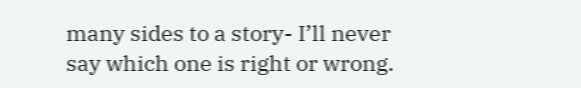many sides to a story- I’ll never say which one is right or wrong.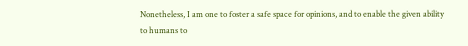Nonetheless, I am one to foster a safe space for opinions, and to enable the given ability to humans to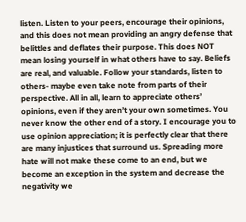listen. Listen to your peers, encourage their opinions, and this does not mean providing an angry defense that belittles and deflates their purpose. This does NOT mean losing yourself in what others have to say. Beliefs are real, and valuable. Follow your standards, listen to others- maybe even take note from parts of their perspective. All in all, learn to appreciate others’ opinions, even if they aren’t your own sometimes. You never know the other end of a story. I encourage you to use opinion appreciation; it is perfectly clear that there are many injustices that surround us. Spreading more hate will not make these come to an end, but we become an exception in the system and decrease the negativity we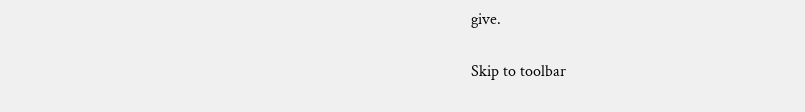give.

Skip to toolbar